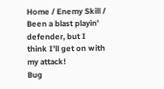Home / Enemy Skill / Been a blast playin' defender, but I think I'll get on with my attack!
Bug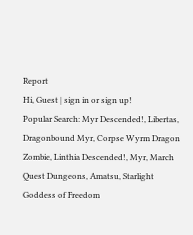Report
Hi, Guest | sign in or sign up!
Popular Search: Myr Descended!, Libertas, Dragonbound Myr, Corpse Wyrm Dragon Zombie, Linthia Descended!, Myr, March Quest Dungeons, Amatsu, Starlight Goddess of Freedom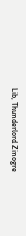Lib, Thunderlord Zinogre